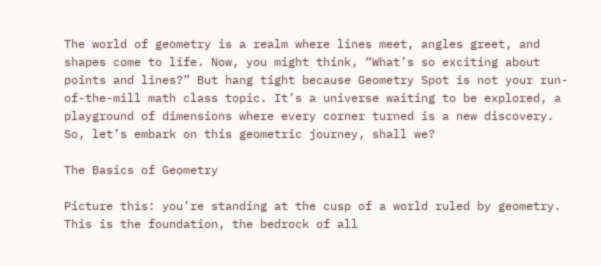The world of geometry is a realm where lines meet, angles greet, and shapes come to life. Now, you might think, “What’s so exciting about points and lines?” But hang tight because Geometry Spot is not your run-of-the-mill math class topic. It’s a universe waiting to be explored, a playground of dimensions where every corner turned is a new discovery. So, let’s embark on this geometric journey, shall we?

The Basics of Geometry

Picture this: you’re standing at the cusp of a world ruled by geometry. This is the foundation, the bedrock of all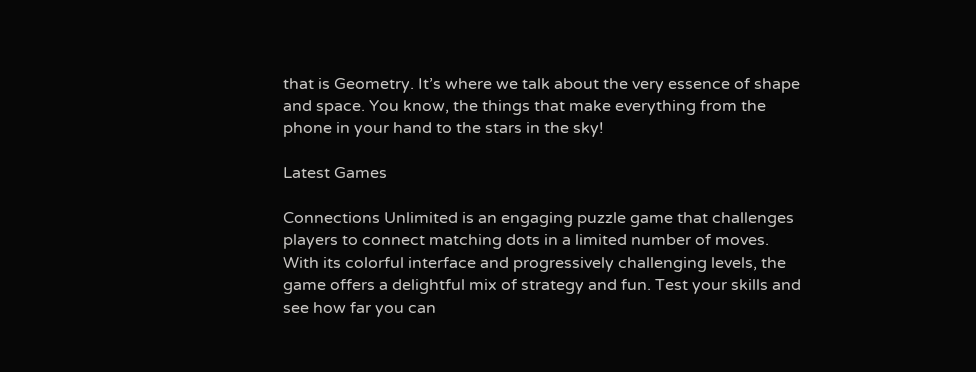that is Geometry. It’s where we talk about the very essence of shape and space. You know, the things that make everything from the phone in your hand to the stars in the sky!

Latest Games

Connections Unlimited is an engaging puzzle game that challenges players to connect matching dots in a limited number of moves. With its colorful interface and progressively challenging levels, the game offers a delightful mix of strategy and fun. Test your skills and see how far you can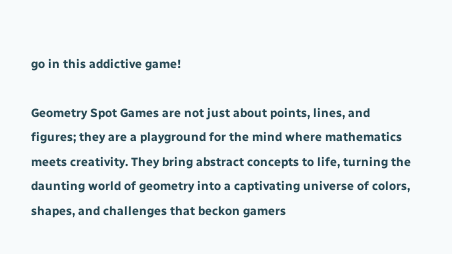go in this addictive game!

Geometry Spot Games are not just about points, lines, and figures; they are a playground for the mind where mathematics meets creativity. They bring abstract concepts to life, turning the daunting world of geometry into a captivating universe of colors, shapes, and challenges that beckon gamers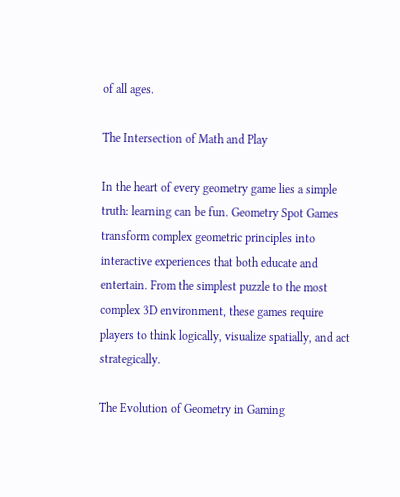of all ages.

The Intersection of Math and Play

In the heart of every geometry game lies a simple truth: learning can be fun. Geometry Spot Games transform complex geometric principles into interactive experiences that both educate and entertain. From the simplest puzzle to the most complex 3D environment, these games require players to think logically, visualize spatially, and act strategically.

The Evolution of Geometry in Gaming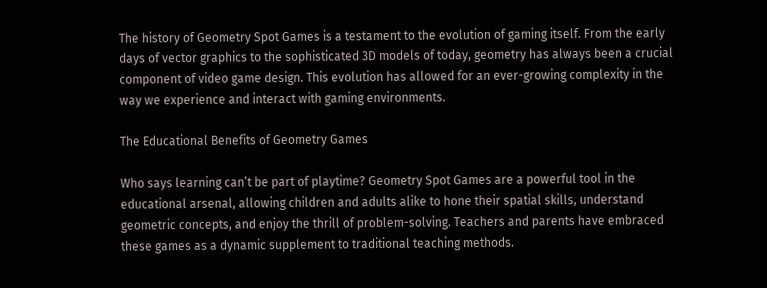The history of Geometry Spot Games is a testament to the evolution of gaming itself. From the early days of vector graphics to the sophisticated 3D models of today, geometry has always been a crucial component of video game design. This evolution has allowed for an ever-growing complexity in the way we experience and interact with gaming environments.

The Educational Benefits of Geometry Games

Who says learning can’t be part of playtime? Geometry Spot Games are a powerful tool in the educational arsenal, allowing children and adults alike to hone their spatial skills, understand geometric concepts, and enjoy the thrill of problem-solving. Teachers and parents have embraced these games as a dynamic supplement to traditional teaching methods.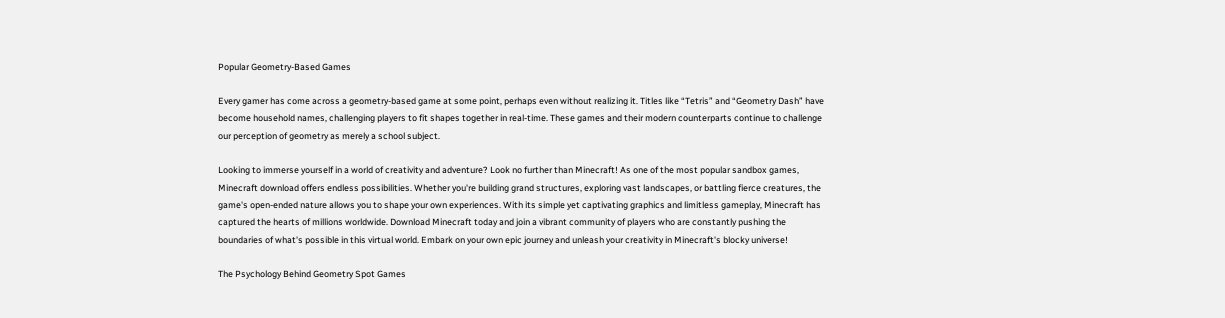Popular Geometry-Based Games

Every gamer has come across a geometry-based game at some point, perhaps even without realizing it. Titles like “Tetris” and “Geometry Dash” have become household names, challenging players to fit shapes together in real-time. These games and their modern counterparts continue to challenge our perception of geometry as merely a school subject.

Looking to immerse yourself in a world of creativity and adventure? Look no further than Minecraft! As one of the most popular sandbox games, Minecraft download offers endless possibilities. Whether you're building grand structures, exploring vast landscapes, or battling fierce creatures, the game's open-ended nature allows you to shape your own experiences. With its simple yet captivating graphics and limitless gameplay, Minecraft has captured the hearts of millions worldwide. Download Minecraft today and join a vibrant community of players who are constantly pushing the boundaries of what's possible in this virtual world. Embark on your own epic journey and unleash your creativity in Minecraft's blocky universe!

The Psychology Behind Geometry Spot Games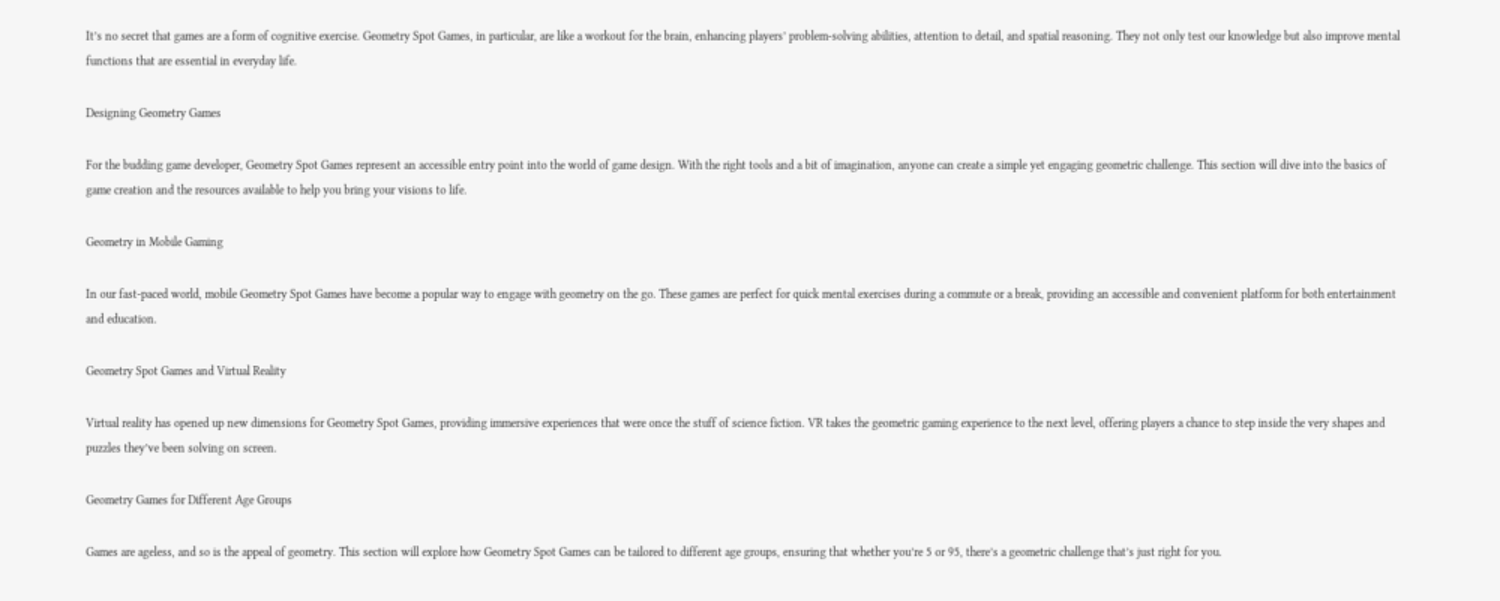It’s no secret that games are a form of cognitive exercise. Geometry Spot Games, in particular, are like a workout for the brain, enhancing players’ problem-solving abilities, attention to detail, and spatial reasoning. They not only test our knowledge but also improve mental functions that are essential in everyday life.

Designing Geometry Games

For the budding game developer, Geometry Spot Games represent an accessible entry point into the world of game design. With the right tools and a bit of imagination, anyone can create a simple yet engaging geometric challenge. This section will dive into the basics of game creation and the resources available to help you bring your visions to life.

Geometry in Mobile Gaming

In our fast-paced world, mobile Geometry Spot Games have become a popular way to engage with geometry on the go. These games are perfect for quick mental exercises during a commute or a break, providing an accessible and convenient platform for both entertainment and education.

Geometry Spot Games and Virtual Reality

Virtual reality has opened up new dimensions for Geometry Spot Games, providing immersive experiences that were once the stuff of science fiction. VR takes the geometric gaming experience to the next level, offering players a chance to step inside the very shapes and puzzles they’ve been solving on screen.

Geometry Games for Different Age Groups

Games are ageless, and so is the appeal of geometry. This section will explore how Geometry Spot Games can be tailored to different age groups, ensuring that whether you’re 5 or 95, there’s a geometric challenge that’s just right for you.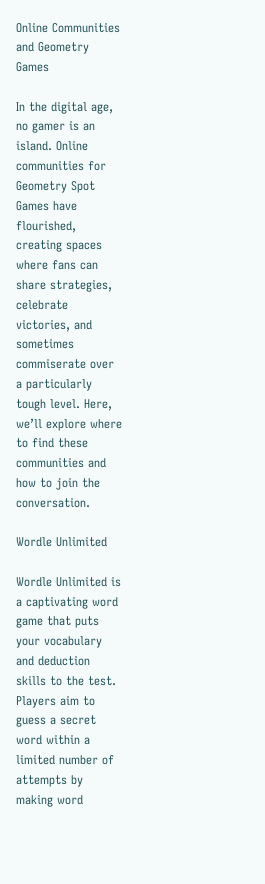Online Communities and Geometry Games

In the digital age, no gamer is an island. Online communities for Geometry Spot Games have flourished, creating spaces where fans can share strategies, celebrate victories, and sometimes commiserate over a particularly tough level. Here, we’ll explore where to find these communities and how to join the conversation.

Wordle Unlimited

Wordle Unlimited is a captivating word game that puts your vocabulary and deduction skills to the test. Players aim to guess a secret word within a limited number of attempts by making word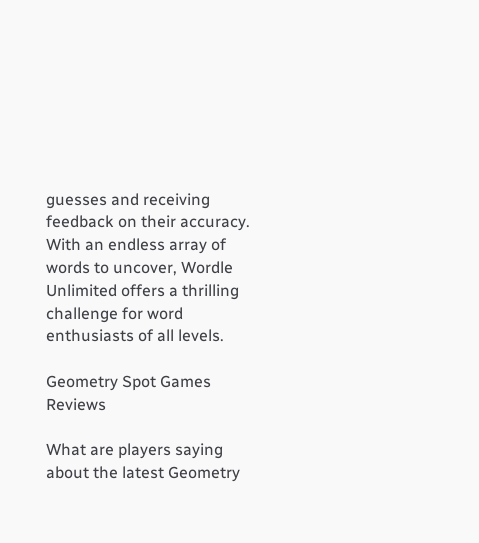guesses and receiving feedback on their accuracy. With an endless array of words to uncover, Wordle Unlimited offers a thrilling challenge for word enthusiasts of all levels.

Geometry Spot Games Reviews

What are players saying about the latest Geometry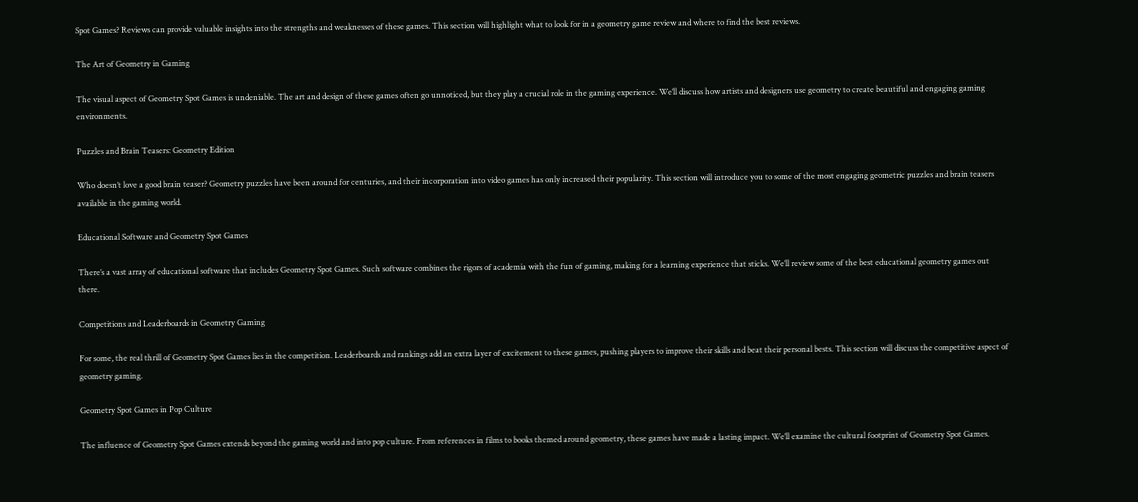Spot Games? Reviews can provide valuable insights into the strengths and weaknesses of these games. This section will highlight what to look for in a geometry game review and where to find the best reviews.

The Art of Geometry in Gaming

The visual aspect of Geometry Spot Games is undeniable. The art and design of these games often go unnoticed, but they play a crucial role in the gaming experience. We’ll discuss how artists and designers use geometry to create beautiful and engaging gaming environments.

Puzzles and Brain Teasers: Geometry Edition

Who doesn’t love a good brain teaser? Geometry puzzles have been around for centuries, and their incorporation into video games has only increased their popularity. This section will introduce you to some of the most engaging geometric puzzles and brain teasers available in the gaming world.

Educational Software and Geometry Spot Games

There’s a vast array of educational software that includes Geometry Spot Games. Such software combines the rigors of academia with the fun of gaming, making for a learning experience that sticks. We’ll review some of the best educational geometry games out there.

Competitions and Leaderboards in Geometry Gaming

For some, the real thrill of Geometry Spot Games lies in the competition. Leaderboards and rankings add an extra layer of excitement to these games, pushing players to improve their skills and beat their personal bests. This section will discuss the competitive aspect of geometry gaming.

Geometry Spot Games in Pop Culture

The influence of Geometry Spot Games extends beyond the gaming world and into pop culture. From references in films to books themed around geometry, these games have made a lasting impact. We’ll examine the cultural footprint of Geometry Spot Games.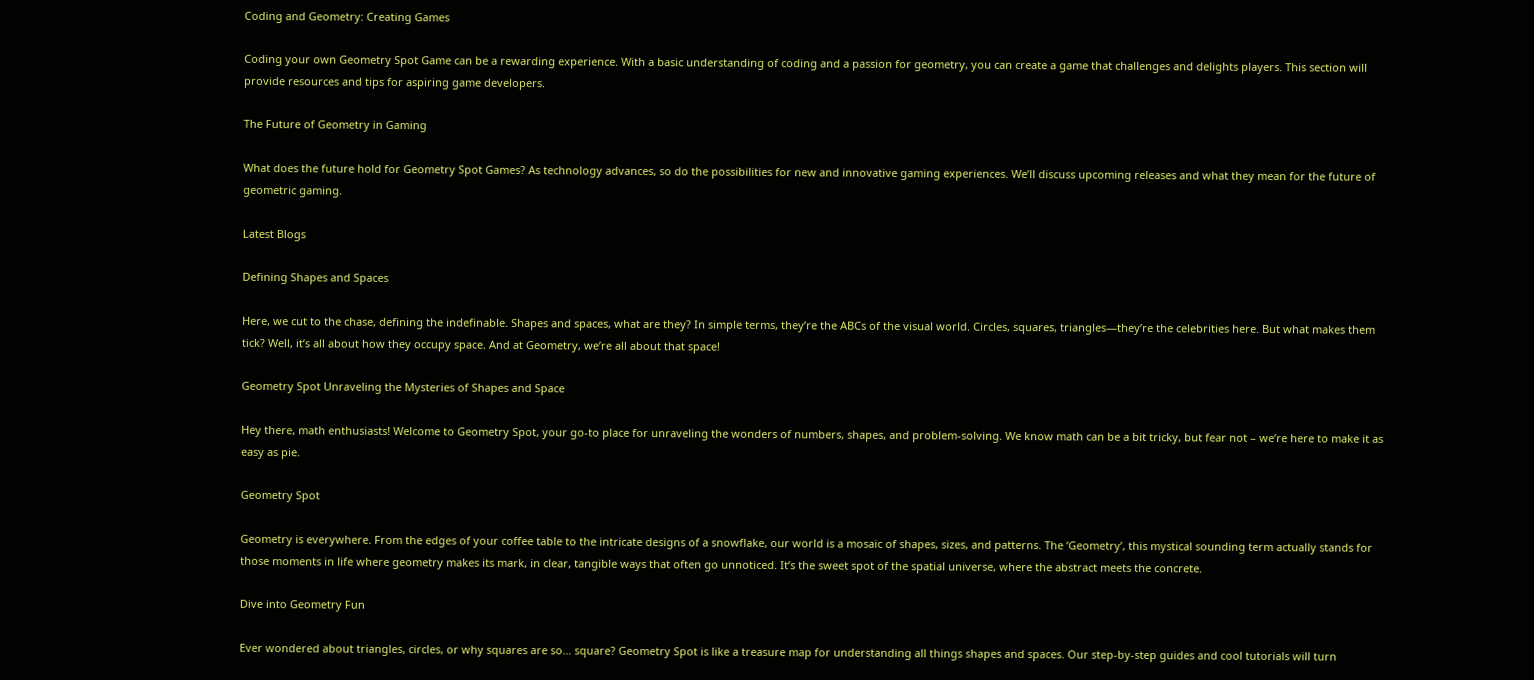Coding and Geometry: Creating Games

Coding your own Geometry Spot Game can be a rewarding experience. With a basic understanding of coding and a passion for geometry, you can create a game that challenges and delights players. This section will provide resources and tips for aspiring game developers.

The Future of Geometry in Gaming

What does the future hold for Geometry Spot Games? As technology advances, so do the possibilities for new and innovative gaming experiences. We’ll discuss upcoming releases and what they mean for the future of geometric gaming.

Latest Blogs

Defining Shapes and Spaces

Here, we cut to the chase, defining the indefinable. Shapes and spaces, what are they? In simple terms, they’re the ABCs of the visual world. Circles, squares, triangles—they’re the celebrities here. But what makes them tick? Well, it’s all about how they occupy space. And at Geometry, we’re all about that space!

Geometry Spot Unraveling the Mysteries of Shapes and Space

Hey there, math enthusiasts! Welcome to Geometry Spot, your go-to place for unraveling the wonders of numbers, shapes, and problem-solving. We know math can be a bit tricky, but fear not – we’re here to make it as easy as pie.

Geometry Spot

Geometry is everywhere. From the edges of your coffee table to the intricate designs of a snowflake, our world is a mosaic of shapes, sizes, and patterns. The ‘Geometry’, this mystical sounding term actually stands for those moments in life where geometry makes its mark, in clear, tangible ways that often go unnoticed. It’s the sweet spot of the spatial universe, where the abstract meets the concrete.

Dive into Geometry Fun

Ever wondered about triangles, circles, or why squares are so… square? Geometry Spot is like a treasure map for understanding all things shapes and spaces. Our step-by-step guides and cool tutorials will turn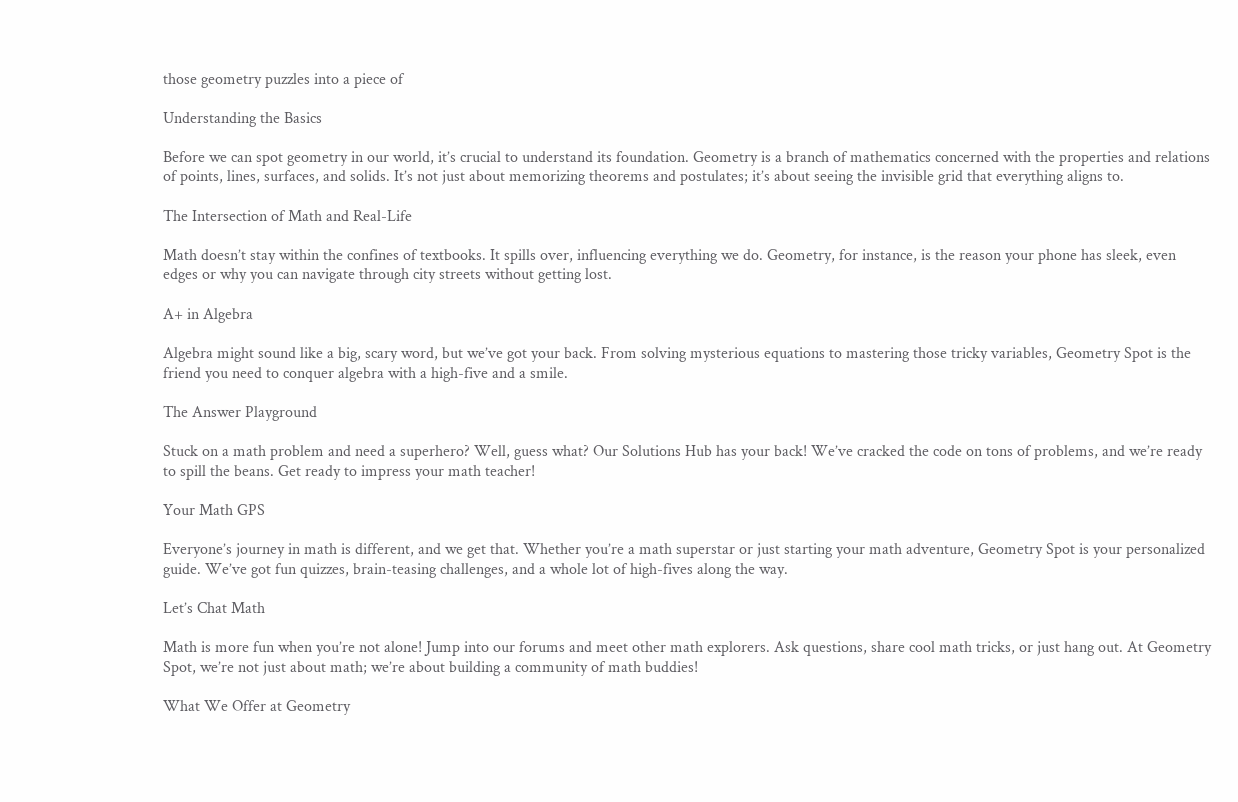those geometry puzzles into a piece of

Understanding the Basics

Before we can spot geometry in our world, it’s crucial to understand its foundation. Geometry is a branch of mathematics concerned with the properties and relations of points, lines, surfaces, and solids. It’s not just about memorizing theorems and postulates; it’s about seeing the invisible grid that everything aligns to.

The Intersection of Math and Real-Life

Math doesn’t stay within the confines of textbooks. It spills over, influencing everything we do. Geometry, for instance, is the reason your phone has sleek, even edges or why you can navigate through city streets without getting lost.

A+ in Algebra

Algebra might sound like a big, scary word, but we’ve got your back. From solving mysterious equations to mastering those tricky variables, Geometry Spot is the friend you need to conquer algebra with a high-five and a smile.

The Answer Playground

Stuck on a math problem and need a superhero? Well, guess what? Our Solutions Hub has your back! We’ve cracked the code on tons of problems, and we’re ready to spill the beans. Get ready to impress your math teacher!

Your Math GPS

Everyone’s journey in math is different, and we get that. Whether you’re a math superstar or just starting your math adventure, Geometry Spot is your personalized guide. We’ve got fun quizzes, brain-teasing challenges, and a whole lot of high-fives along the way.

Let’s Chat Math

Math is more fun when you’re not alone! Jump into our forums and meet other math explorers. Ask questions, share cool math tricks, or just hang out. At Geometry Spot, we’re not just about math; we’re about building a community of math buddies!

What We Offer at Geometry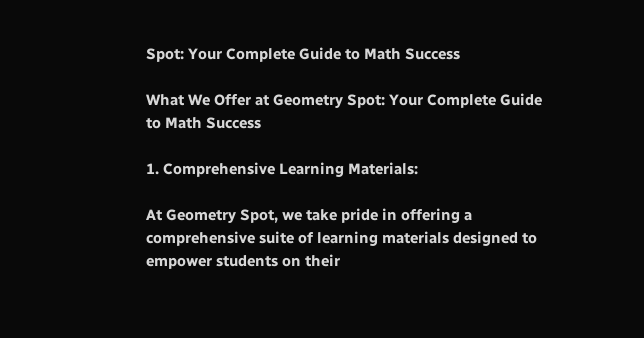Spot: Your Complete Guide to Math Success

What We Offer at Geometry Spot: Your Complete Guide to Math Success

1. Comprehensive Learning Materials:

At Geometry Spot, we take pride in offering a comprehensive suite of learning materials designed to empower students on their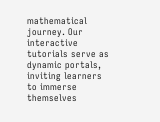mathematical journey. Our interactive tutorials serve as dynamic portals, inviting learners to immerse themselves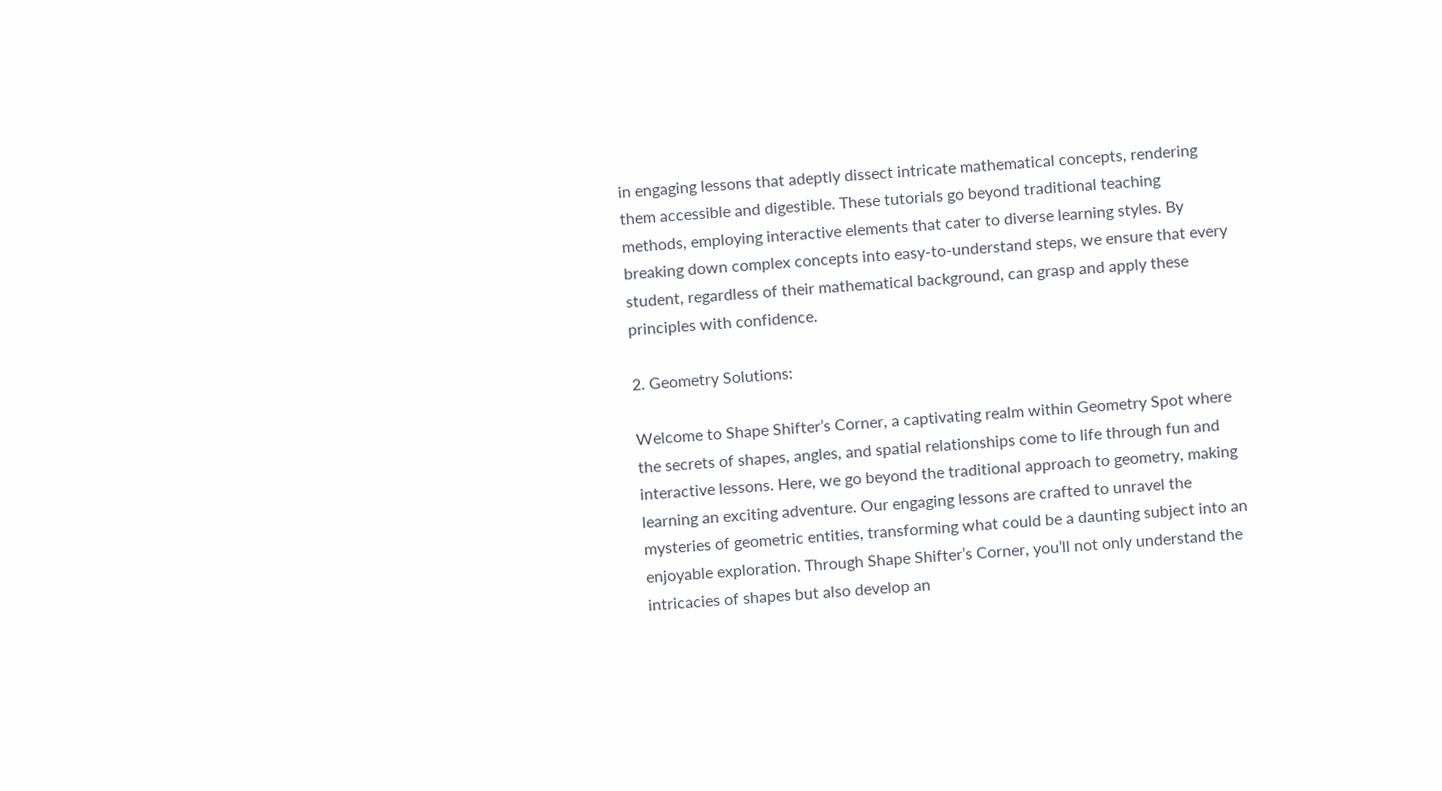in engaging lessons that adeptly dissect intricate mathematical concepts, rendering them accessible and digestible. These tutorials go beyond traditional teaching methods, employing interactive elements that cater to diverse learning styles. By breaking down complex concepts into easy-to-understand steps, we ensure that every student, regardless of their mathematical background, can grasp and apply these principles with confidence.

2. Geometry Solutions:

Welcome to Shape Shifter’s Corner, a captivating realm within Geometry Spot where the secrets of shapes, angles, and spatial relationships come to life through fun and interactive lessons. Here, we go beyond the traditional approach to geometry, making learning an exciting adventure. Our engaging lessons are crafted to unravel the mysteries of geometric entities, transforming what could be a daunting subject into an enjoyable exploration. Through Shape Shifter’s Corner, you’ll not only understand the intricacies of shapes but also develop an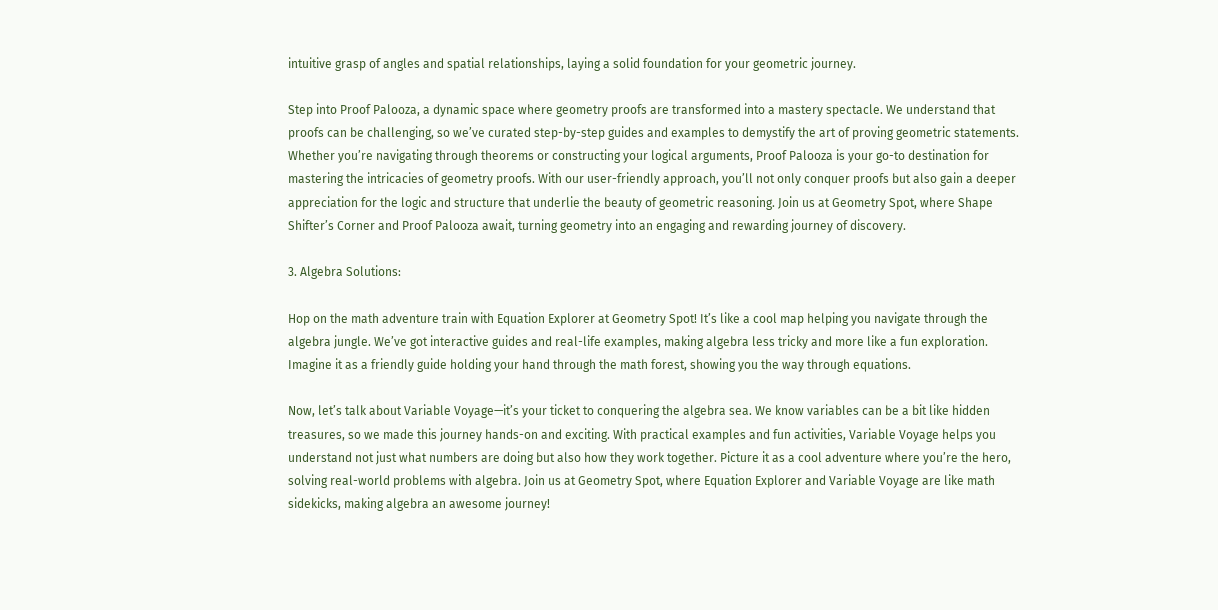intuitive grasp of angles and spatial relationships, laying a solid foundation for your geometric journey.

Step into Proof Palooza, a dynamic space where geometry proofs are transformed into a mastery spectacle. We understand that proofs can be challenging, so we’ve curated step-by-step guides and examples to demystify the art of proving geometric statements. Whether you’re navigating through theorems or constructing your logical arguments, Proof Palooza is your go-to destination for mastering the intricacies of geometry proofs. With our user-friendly approach, you’ll not only conquer proofs but also gain a deeper appreciation for the logic and structure that underlie the beauty of geometric reasoning. Join us at Geometry Spot, where Shape Shifter’s Corner and Proof Palooza await, turning geometry into an engaging and rewarding journey of discovery.

3. Algebra Solutions:

Hop on the math adventure train with Equation Explorer at Geometry Spot! It’s like a cool map helping you navigate through the algebra jungle. We’ve got interactive guides and real-life examples, making algebra less tricky and more like a fun exploration. Imagine it as a friendly guide holding your hand through the math forest, showing you the way through equations.

Now, let’s talk about Variable Voyage—it’s your ticket to conquering the algebra sea. We know variables can be a bit like hidden treasures, so we made this journey hands-on and exciting. With practical examples and fun activities, Variable Voyage helps you understand not just what numbers are doing but also how they work together. Picture it as a cool adventure where you’re the hero, solving real-world problems with algebra. Join us at Geometry Spot, where Equation Explorer and Variable Voyage are like math sidekicks, making algebra an awesome journey!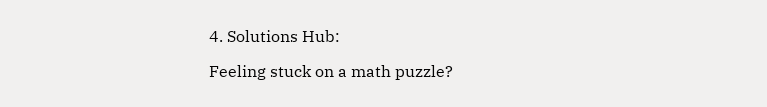4. Solutions Hub:

Feeling stuck on a math puzzle?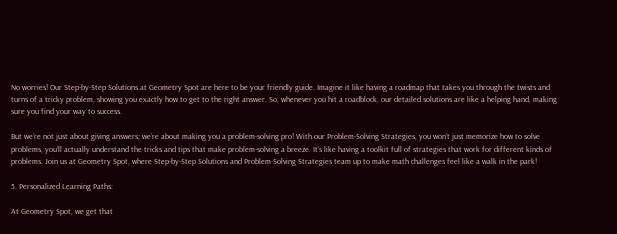No worries! Our Step-by-Step Solutions at Geometry Spot are here to be your friendly guide. Imagine it like having a roadmap that takes you through the twists and turns of a tricky problem, showing you exactly how to get to the right answer. So, whenever you hit a roadblock, our detailed solutions are like a helping hand, making sure you find your way to success.

But we’re not just about giving answers; we’re about making you a problem-solving pro! With our Problem-Solving Strategies, you won’t just memorize how to solve problems, you’ll actually understand the tricks and tips that make problem-solving a breeze. It’s like having a toolkit full of strategies that work for different kinds of problems. Join us at Geometry Spot, where Step-by-Step Solutions and Problem-Solving Strategies team up to make math challenges feel like a walk in the park!

5. Personalized Learning Paths:

At Geometry Spot, we get that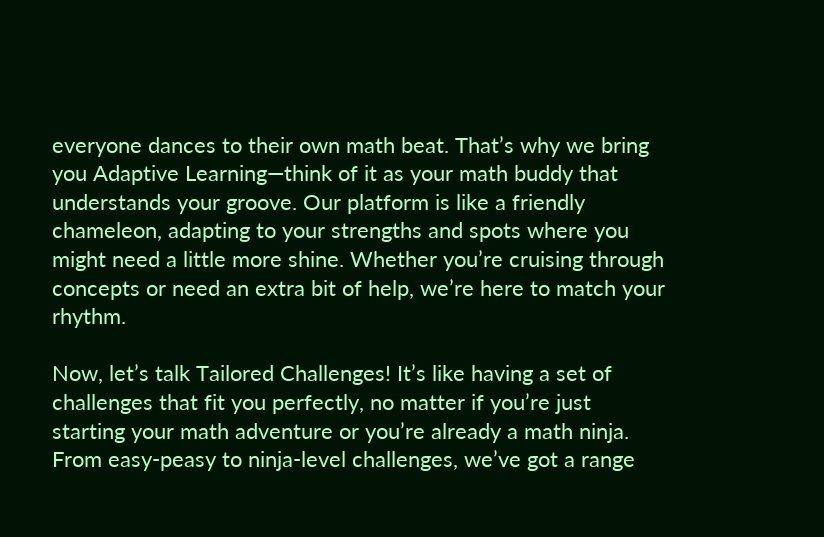everyone dances to their own math beat. That’s why we bring you Adaptive Learning—think of it as your math buddy that understands your groove. Our platform is like a friendly chameleon, adapting to your strengths and spots where you might need a little more shine. Whether you’re cruising through concepts or need an extra bit of help, we’re here to match your rhythm.

Now, let’s talk Tailored Challenges! It’s like having a set of challenges that fit you perfectly, no matter if you’re just starting your math adventure or you’re already a math ninja. From easy-peasy to ninja-level challenges, we’ve got a range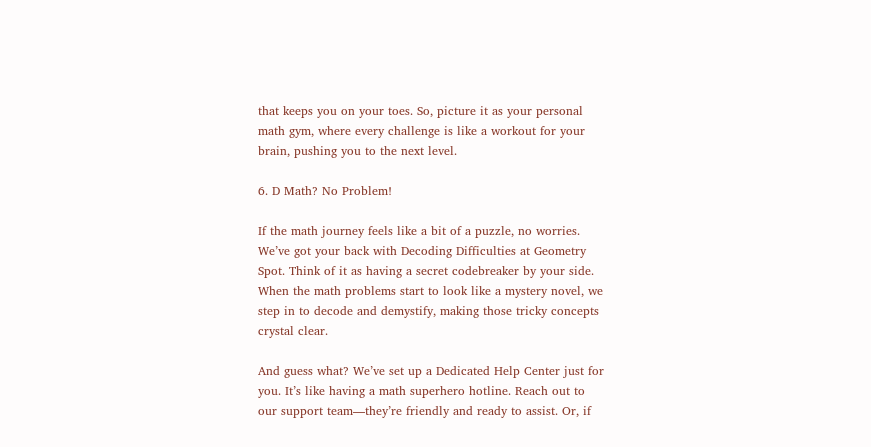that keeps you on your toes. So, picture it as your personal math gym, where every challenge is like a workout for your brain, pushing you to the next level.

6. D Math? No Problem!

If the math journey feels like a bit of a puzzle, no worries. We’ve got your back with Decoding Difficulties at Geometry Spot. Think of it as having a secret codebreaker by your side. When the math problems start to look like a mystery novel, we step in to decode and demystify, making those tricky concepts crystal clear.

And guess what? We’ve set up a Dedicated Help Center just for you. It’s like having a math superhero hotline. Reach out to our support team—they’re friendly and ready to assist. Or, if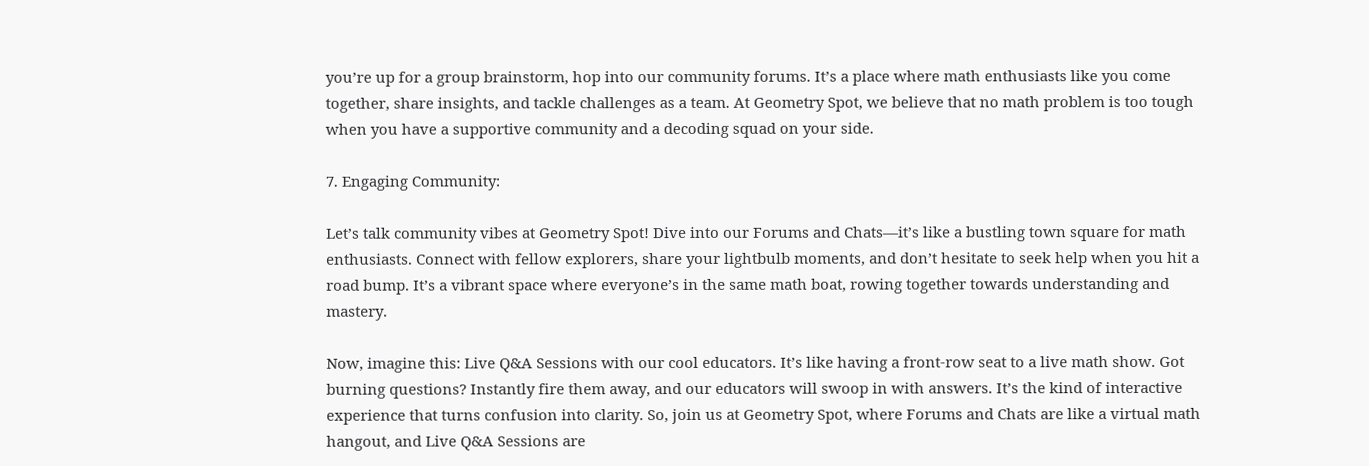you’re up for a group brainstorm, hop into our community forums. It’s a place where math enthusiasts like you come together, share insights, and tackle challenges as a team. At Geometry Spot, we believe that no math problem is too tough when you have a supportive community and a decoding squad on your side.

7. Engaging Community:

Let’s talk community vibes at Geometry Spot! Dive into our Forums and Chats—it’s like a bustling town square for math enthusiasts. Connect with fellow explorers, share your lightbulb moments, and don’t hesitate to seek help when you hit a road bump. It’s a vibrant space where everyone’s in the same math boat, rowing together towards understanding and mastery.

Now, imagine this: Live Q&A Sessions with our cool educators. It’s like having a front-row seat to a live math show. Got burning questions? Instantly fire them away, and our educators will swoop in with answers. It’s the kind of interactive experience that turns confusion into clarity. So, join us at Geometry Spot, where Forums and Chats are like a virtual math hangout, and Live Q&A Sessions are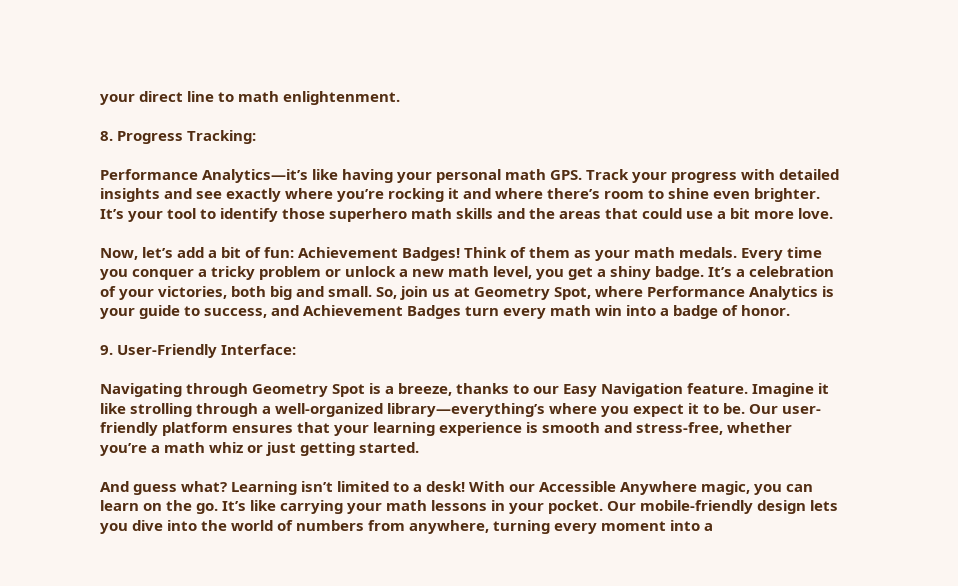your direct line to math enlightenment.

8. Progress Tracking:

Performance Analytics—it’s like having your personal math GPS. Track your progress with detailed insights and see exactly where you’re rocking it and where there’s room to shine even brighter. It’s your tool to identify those superhero math skills and the areas that could use a bit more love.

Now, let’s add a bit of fun: Achievement Badges! Think of them as your math medals. Every time you conquer a tricky problem or unlock a new math level, you get a shiny badge. It’s a celebration of your victories, both big and small. So, join us at Geometry Spot, where Performance Analytics is your guide to success, and Achievement Badges turn every math win into a badge of honor.

9. User-Friendly Interface:

Navigating through Geometry Spot is a breeze, thanks to our Easy Navigation feature. Imagine it like strolling through a well-organized library—everything’s where you expect it to be. Our user-friendly platform ensures that your learning experience is smooth and stress-free, whether you’re a math whiz or just getting started.

And guess what? Learning isn’t limited to a desk! With our Accessible Anywhere magic, you can learn on the go. It’s like carrying your math lessons in your pocket. Our mobile-friendly design lets you dive into the world of numbers from anywhere, turning every moment into a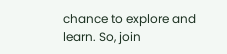chance to explore and learn. So, join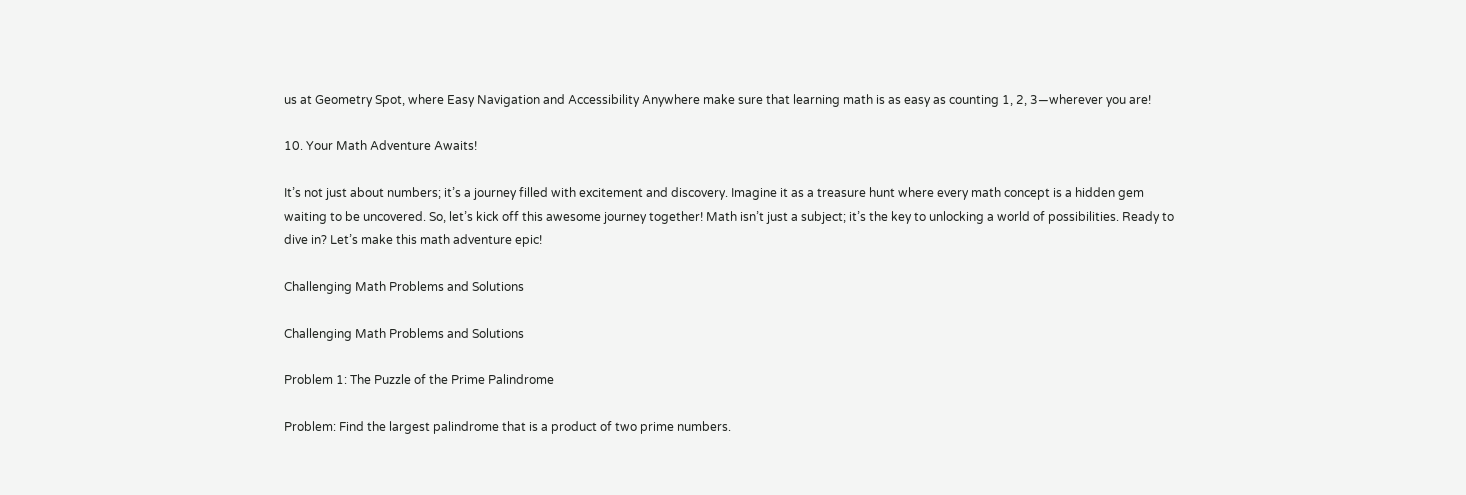us at Geometry Spot, where Easy Navigation and Accessibility Anywhere make sure that learning math is as easy as counting 1, 2, 3—wherever you are!

10. Your Math Adventure Awaits!

It’s not just about numbers; it’s a journey filled with excitement and discovery. Imagine it as a treasure hunt where every math concept is a hidden gem waiting to be uncovered. So, let’s kick off this awesome journey together! Math isn’t just a subject; it’s the key to unlocking a world of possibilities. Ready to dive in? Let’s make this math adventure epic!

Challenging Math Problems and Solutions

Challenging Math Problems and Solutions

Problem 1: The Puzzle of the Prime Palindrome

Problem: Find the largest palindrome that is a product of two prime numbers.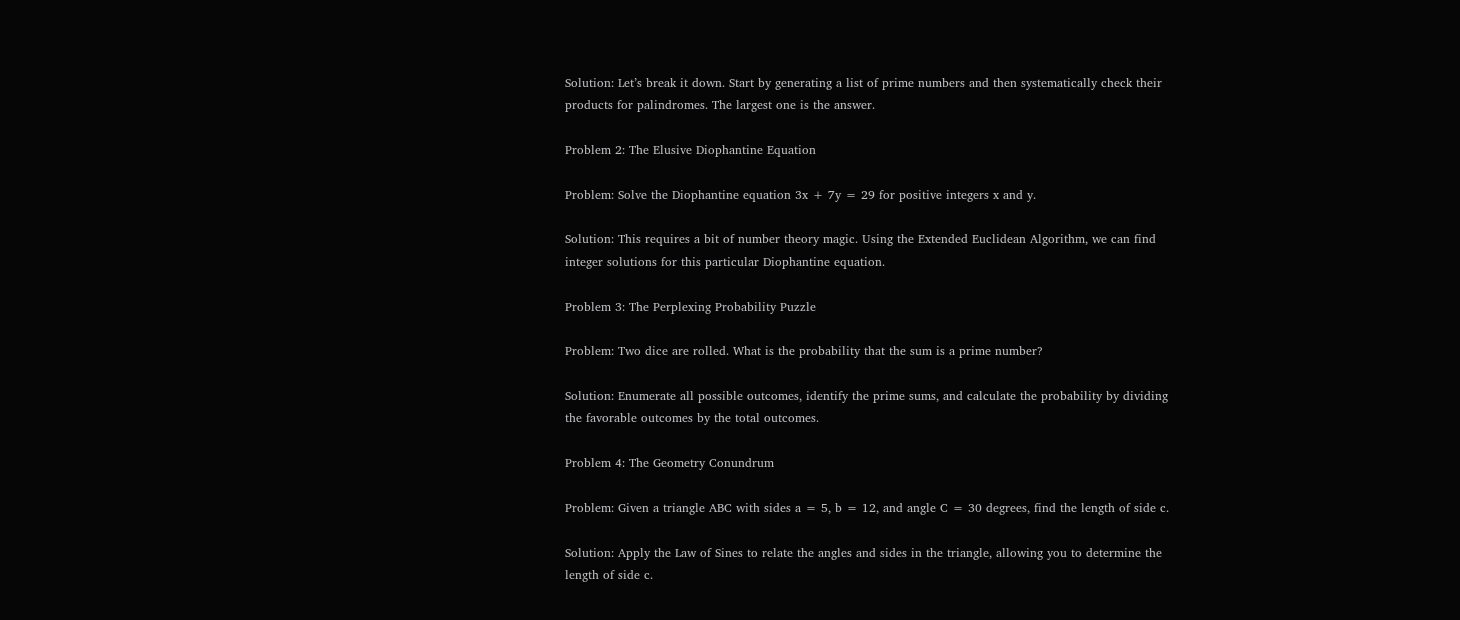Solution: Let’s break it down. Start by generating a list of prime numbers and then systematically check their products for palindromes. The largest one is the answer.

Problem 2: The Elusive Diophantine Equation

Problem: Solve the Diophantine equation 3x + 7y = 29 for positive integers x and y.

Solution: This requires a bit of number theory magic. Using the Extended Euclidean Algorithm, we can find integer solutions for this particular Diophantine equation.

Problem 3: The Perplexing Probability Puzzle

Problem: Two dice are rolled. What is the probability that the sum is a prime number?

Solution: Enumerate all possible outcomes, identify the prime sums, and calculate the probability by dividing the favorable outcomes by the total outcomes.

Problem 4: The Geometry Conundrum

Problem: Given a triangle ABC with sides a = 5, b = 12, and angle C = 30 degrees, find the length of side c.

Solution: Apply the Law of Sines to relate the angles and sides in the triangle, allowing you to determine the length of side c.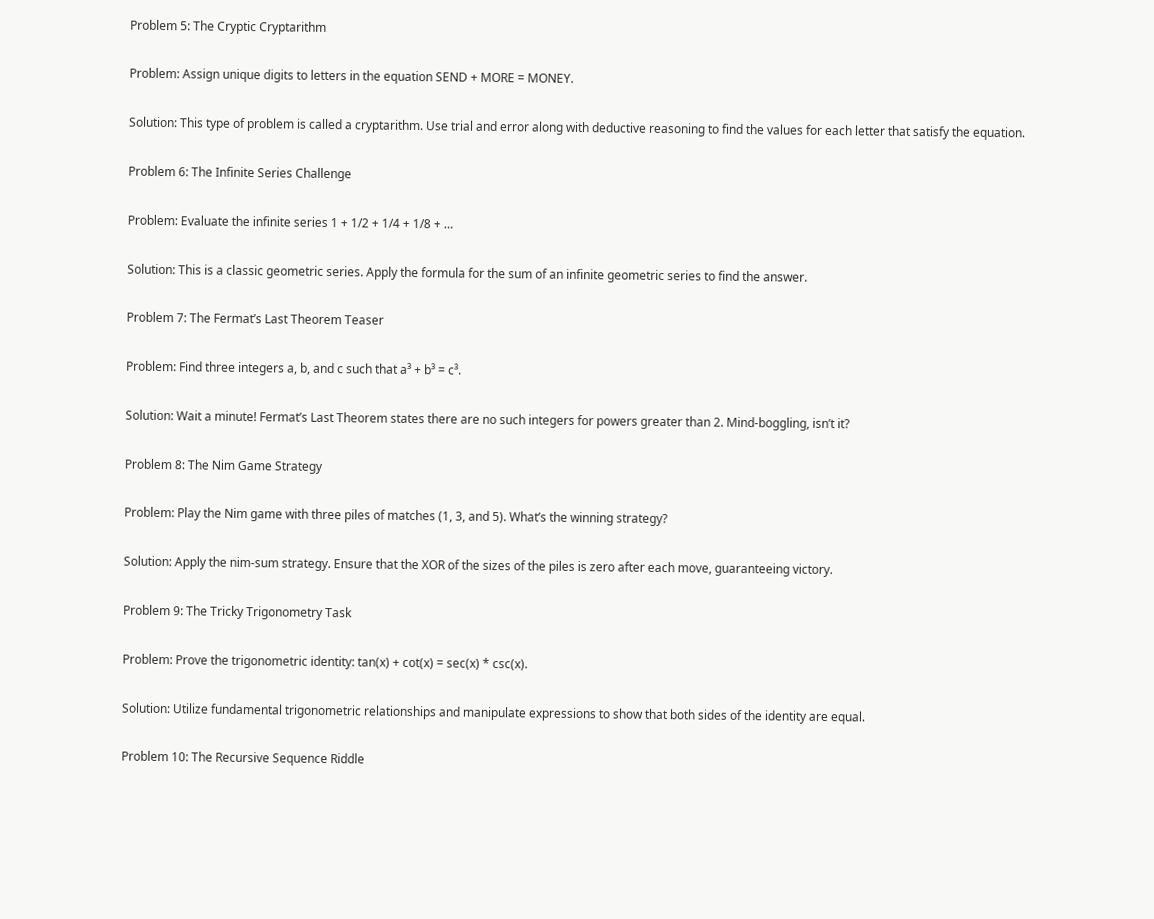Problem 5: The Cryptic Cryptarithm

Problem: Assign unique digits to letters in the equation SEND + MORE = MONEY.

Solution: This type of problem is called a cryptarithm. Use trial and error along with deductive reasoning to find the values for each letter that satisfy the equation.

Problem 6: The Infinite Series Challenge

Problem: Evaluate the infinite series 1 + 1/2 + 1/4 + 1/8 + …

Solution: This is a classic geometric series. Apply the formula for the sum of an infinite geometric series to find the answer.

Problem 7: The Fermat’s Last Theorem Teaser

Problem: Find three integers a, b, and c such that a³ + b³ = c³.

Solution: Wait a minute! Fermat’s Last Theorem states there are no such integers for powers greater than 2. Mind-boggling, isn’t it?

Problem 8: The Nim Game Strategy

Problem: Play the Nim game with three piles of matches (1, 3, and 5). What’s the winning strategy?

Solution: Apply the nim-sum strategy. Ensure that the XOR of the sizes of the piles is zero after each move, guaranteeing victory.

Problem 9: The Tricky Trigonometry Task

Problem: Prove the trigonometric identity: tan(x) + cot(x) = sec(x) * csc(x).

Solution: Utilize fundamental trigonometric relationships and manipulate expressions to show that both sides of the identity are equal.

Problem 10: The Recursive Sequence Riddle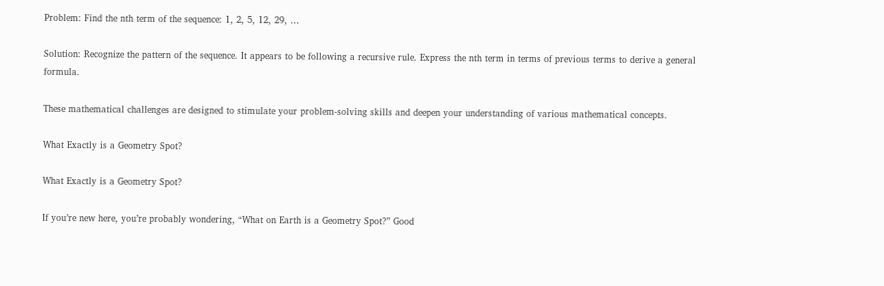Problem: Find the nth term of the sequence: 1, 2, 5, 12, 29, …

Solution: Recognize the pattern of the sequence. It appears to be following a recursive rule. Express the nth term in terms of previous terms to derive a general formula.

These mathematical challenges are designed to stimulate your problem-solving skills and deepen your understanding of various mathematical concepts.

What Exactly is a Geometry Spot?

What Exactly is a Geometry Spot?

If you’re new here, you’re probably wondering, “What on Earth is a Geometry Spot?” Good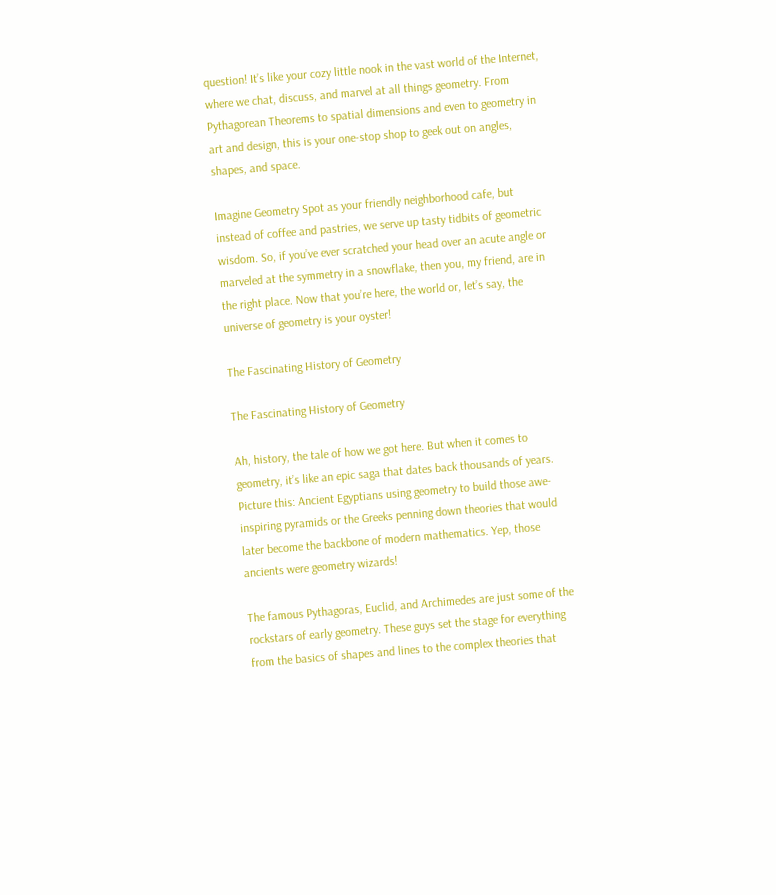question! It’s like your cozy little nook in the vast world of the Internet, where we chat, discuss, and marvel at all things geometry. From Pythagorean Theorems to spatial dimensions and even to geometry in art and design, this is your one-stop shop to geek out on angles, shapes, and space.

Imagine Geometry Spot as your friendly neighborhood cafe, but instead of coffee and pastries, we serve up tasty tidbits of geometric wisdom. So, if you’ve ever scratched your head over an acute angle or marveled at the symmetry in a snowflake, then you, my friend, are in the right place. Now that you’re here, the world or, let’s say, the universe of geometry is your oyster!

The Fascinating History of Geometry

The Fascinating History of Geometry

Ah, history, the tale of how we got here. But when it comes to geometry, it’s like an epic saga that dates back thousands of years. Picture this: Ancient Egyptians using geometry to build those awe-inspiring pyramids or the Greeks penning down theories that would later become the backbone of modern mathematics. Yep, those ancients were geometry wizards!

The famous Pythagoras, Euclid, and Archimedes are just some of the rockstars of early geometry. These guys set the stage for everything from the basics of shapes and lines to the complex theories that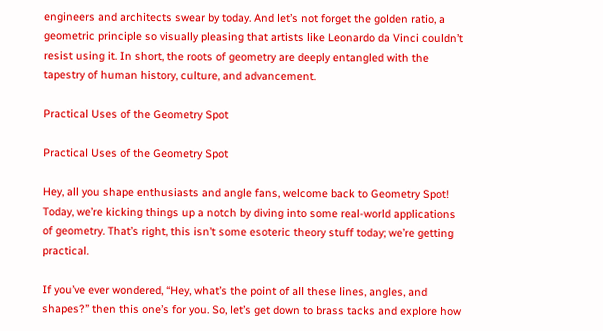engineers and architects swear by today. And let’s not forget the golden ratio, a geometric principle so visually pleasing that artists like Leonardo da Vinci couldn’t resist using it. In short, the roots of geometry are deeply entangled with the tapestry of human history, culture, and advancement.

Practical Uses of the Geometry Spot

Practical Uses of the Geometry Spot

Hey, all you shape enthusiasts and angle fans, welcome back to Geometry Spot! Today, we’re kicking things up a notch by diving into some real-world applications of geometry. That’s right, this isn’t some esoteric theory stuff today; we’re getting practical.

If you’ve ever wondered, “Hey, what’s the point of all these lines, angles, and shapes?” then this one’s for you. So, let’s get down to brass tacks and explore how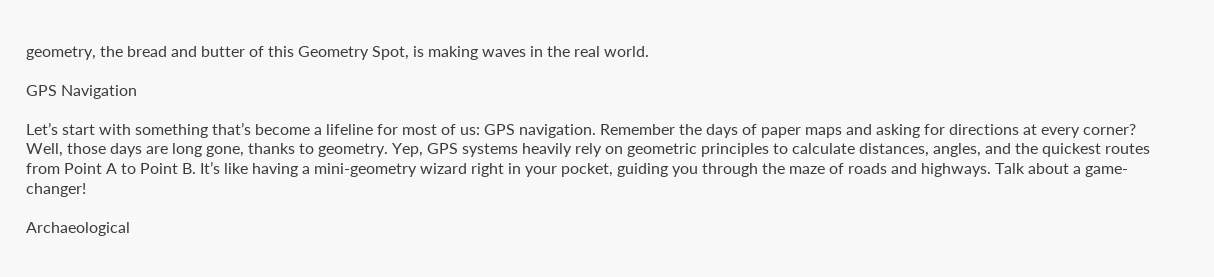geometry, the bread and butter of this Geometry Spot, is making waves in the real world.

GPS Navigation

Let’s start with something that’s become a lifeline for most of us: GPS navigation. Remember the days of paper maps and asking for directions at every corner? Well, those days are long gone, thanks to geometry. Yep, GPS systems heavily rely on geometric principles to calculate distances, angles, and the quickest routes from Point A to Point B. It’s like having a mini-geometry wizard right in your pocket, guiding you through the maze of roads and highways. Talk about a game-changer!

Archaeological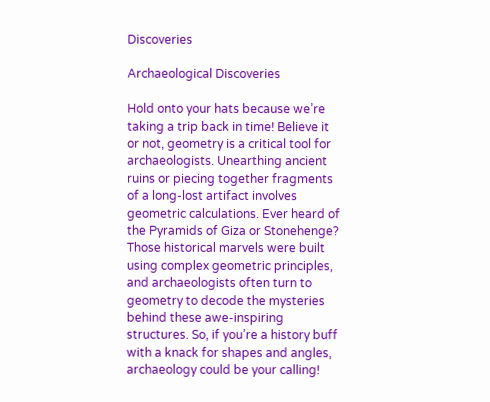Discoveries

Archaeological Discoveries

Hold onto your hats because we’re taking a trip back in time! Believe it or not, geometry is a critical tool for archaeologists. Unearthing ancient ruins or piecing together fragments of a long-lost artifact involves geometric calculations. Ever heard of the Pyramids of Giza or Stonehenge? Those historical marvels were built using complex geometric principles, and archaeologists often turn to geometry to decode the mysteries behind these awe-inspiring structures. So, if you’re a history buff with a knack for shapes and angles, archaeology could be your calling!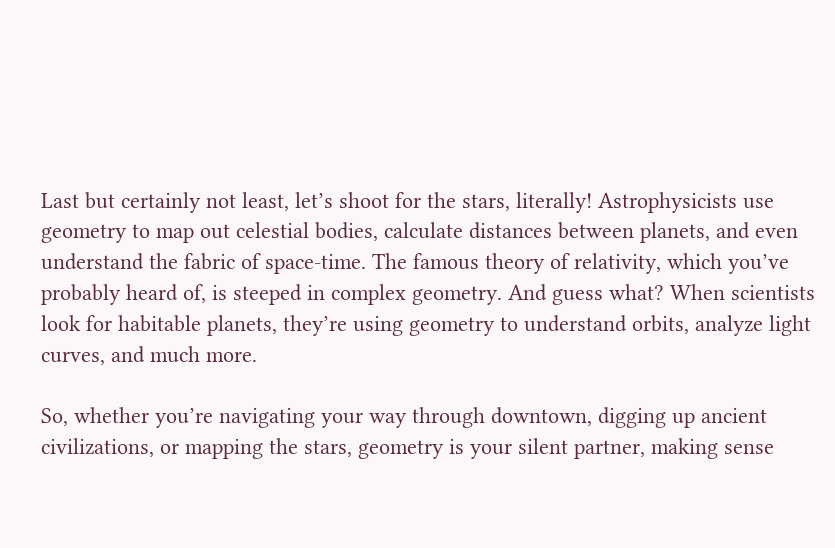Last but certainly not least, let’s shoot for the stars, literally! Astrophysicists use geometry to map out celestial bodies, calculate distances between planets, and even understand the fabric of space-time. The famous theory of relativity, which you’ve probably heard of, is steeped in complex geometry. And guess what? When scientists look for habitable planets, they’re using geometry to understand orbits, analyze light curves, and much more.

So, whether you’re navigating your way through downtown, digging up ancient civilizations, or mapping the stars, geometry is your silent partner, making sense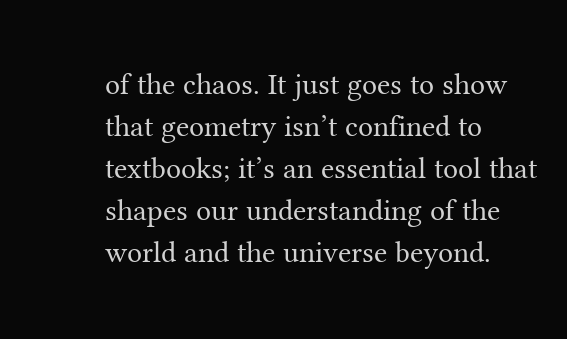of the chaos. It just goes to show that geometry isn’t confined to textbooks; it’s an essential tool that shapes our understanding of the world and the universe beyond.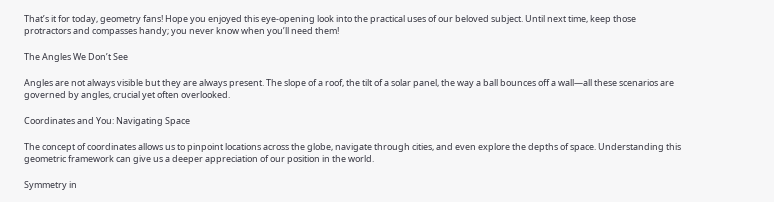That’s it for today, geometry fans! Hope you enjoyed this eye-opening look into the practical uses of our beloved subject. Until next time, keep those protractors and compasses handy; you never know when you’ll need them!

The Angles We Don’t See

Angles are not always visible but they are always present. The slope of a roof, the tilt of a solar panel, the way a ball bounces off a wall—all these scenarios are governed by angles, crucial yet often overlooked.

Coordinates and You: Navigating Space

The concept of coordinates allows us to pinpoint locations across the globe, navigate through cities, and even explore the depths of space. Understanding this geometric framework can give us a deeper appreciation of our position in the world.

Symmetry in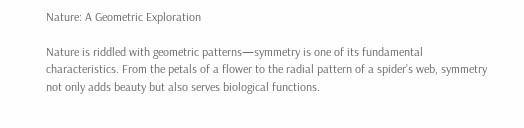Nature: A Geometric Exploration

Nature is riddled with geometric patterns—symmetry is one of its fundamental characteristics. From the petals of a flower to the radial pattern of a spider’s web, symmetry not only adds beauty but also serves biological functions.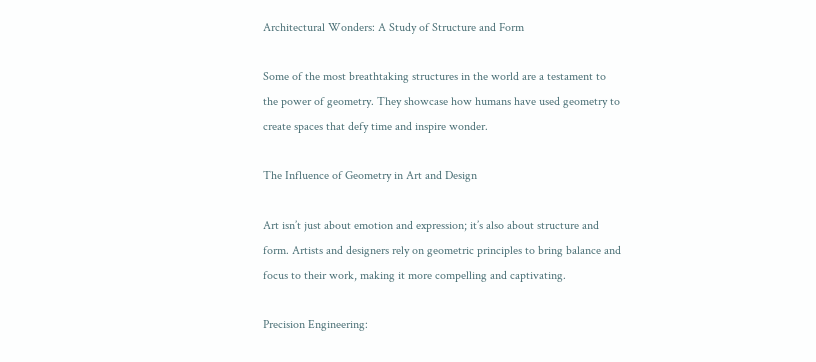Architectural Wonders: A Study of Structure and Form

Some of the most breathtaking structures in the world are a testament to the power of geometry. They showcase how humans have used geometry to create spaces that defy time and inspire wonder.

The Influence of Geometry in Art and Design

Art isn’t just about emotion and expression; it’s also about structure and form. Artists and designers rely on geometric principles to bring balance and focus to their work, making it more compelling and captivating.

Precision Engineering: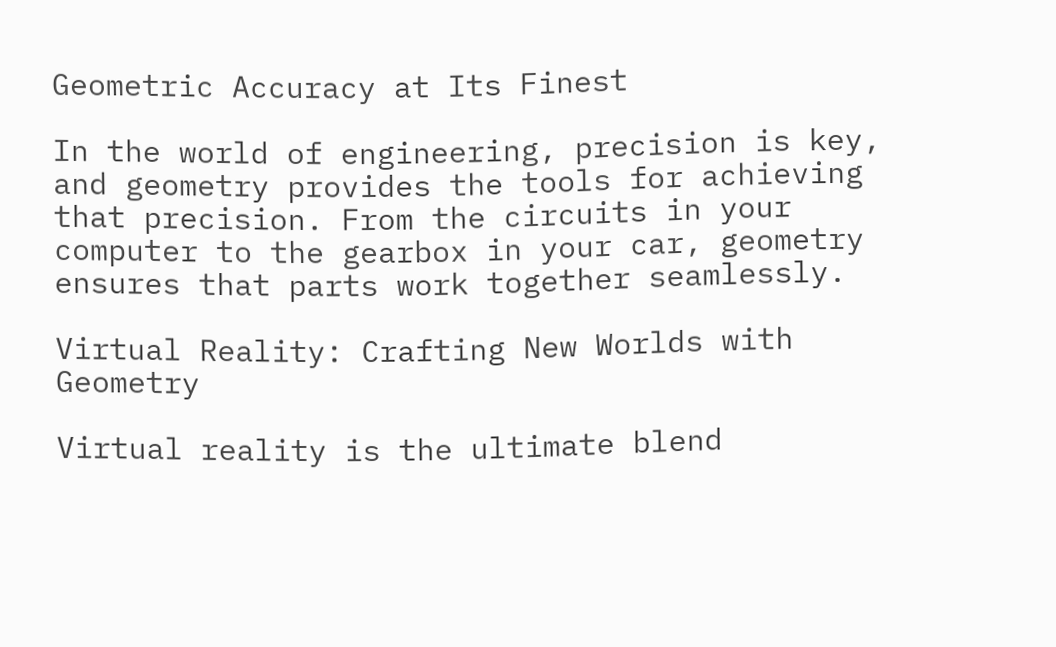Geometric Accuracy at Its Finest

In the world of engineering, precision is key, and geometry provides the tools for achieving that precision. From the circuits in your computer to the gearbox in your car, geometry ensures that parts work together seamlessly.

Virtual Reality: Crafting New Worlds with Geometry

Virtual reality is the ultimate blend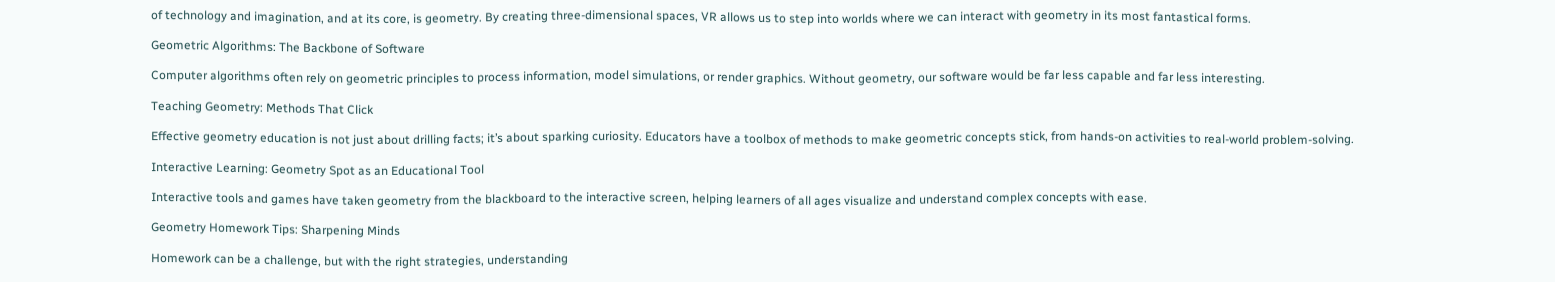of technology and imagination, and at its core, is geometry. By creating three-dimensional spaces, VR allows us to step into worlds where we can interact with geometry in its most fantastical forms.

Geometric Algorithms: The Backbone of Software

Computer algorithms often rely on geometric principles to process information, model simulations, or render graphics. Without geometry, our software would be far less capable and far less interesting.

Teaching Geometry: Methods That Click

Effective geometry education is not just about drilling facts; it’s about sparking curiosity. Educators have a toolbox of methods to make geometric concepts stick, from hands-on activities to real-world problem-solving.

Interactive Learning: Geometry Spot as an Educational Tool

Interactive tools and games have taken geometry from the blackboard to the interactive screen, helping learners of all ages visualize and understand complex concepts with ease.

Geometry Homework Tips: Sharpening Minds

Homework can be a challenge, but with the right strategies, understanding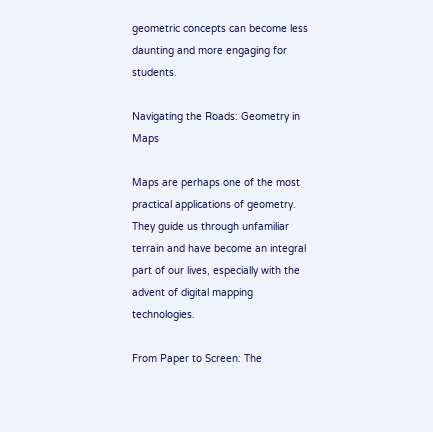geometric concepts can become less daunting and more engaging for students.

Navigating the Roads: Geometry in Maps

Maps are perhaps one of the most practical applications of geometry. They guide us through unfamiliar terrain and have become an integral part of our lives, especially with the advent of digital mapping technologies.

From Paper to Screen: The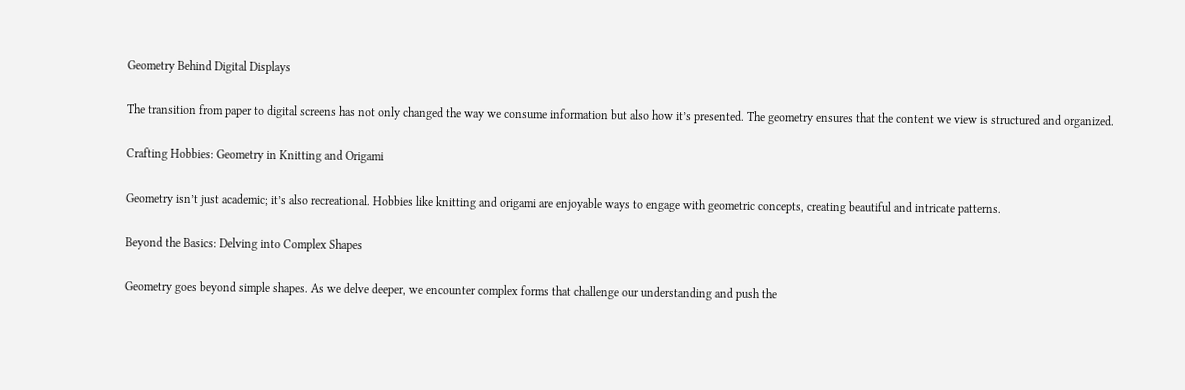Geometry Behind Digital Displays

The transition from paper to digital screens has not only changed the way we consume information but also how it’s presented. The geometry ensures that the content we view is structured and organized.

Crafting Hobbies: Geometry in Knitting and Origami

Geometry isn’t just academic; it’s also recreational. Hobbies like knitting and origami are enjoyable ways to engage with geometric concepts, creating beautiful and intricate patterns.

Beyond the Basics: Delving into Complex Shapes

Geometry goes beyond simple shapes. As we delve deeper, we encounter complex forms that challenge our understanding and push the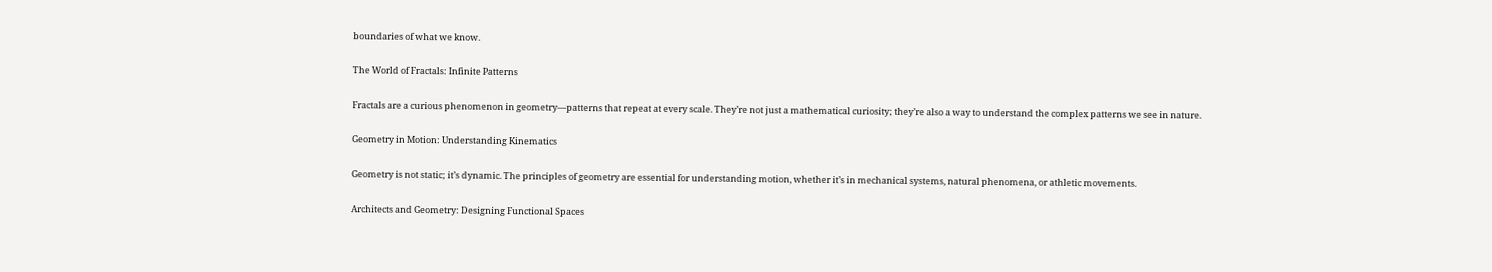boundaries of what we know.

The World of Fractals: Infinite Patterns

Fractals are a curious phenomenon in geometry—patterns that repeat at every scale. They’re not just a mathematical curiosity; they’re also a way to understand the complex patterns we see in nature.

Geometry in Motion: Understanding Kinematics

Geometry is not static; it’s dynamic. The principles of geometry are essential for understanding motion, whether it’s in mechanical systems, natural phenomena, or athletic movements.

Architects and Geometry: Designing Functional Spaces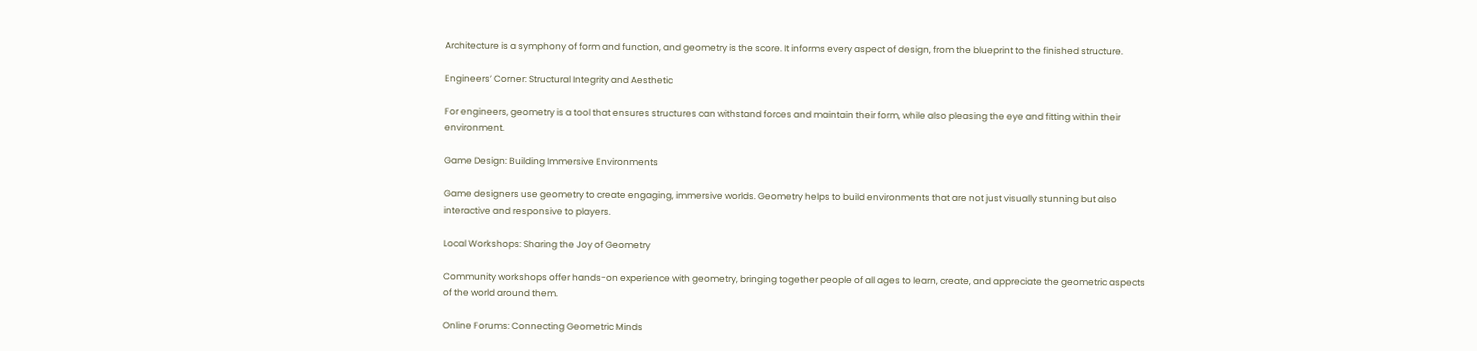Architecture is a symphony of form and function, and geometry is the score. It informs every aspect of design, from the blueprint to the finished structure.

Engineers’ Corner: Structural Integrity and Aesthetic

For engineers, geometry is a tool that ensures structures can withstand forces and maintain their form, while also pleasing the eye and fitting within their environment.

Game Design: Building Immersive Environments

Game designers use geometry to create engaging, immersive worlds. Geometry helps to build environments that are not just visually stunning but also interactive and responsive to players.

Local Workshops: Sharing the Joy of Geometry

Community workshops offer hands-on experience with geometry, bringing together people of all ages to learn, create, and appreciate the geometric aspects of the world around them.

Online Forums: Connecting Geometric Minds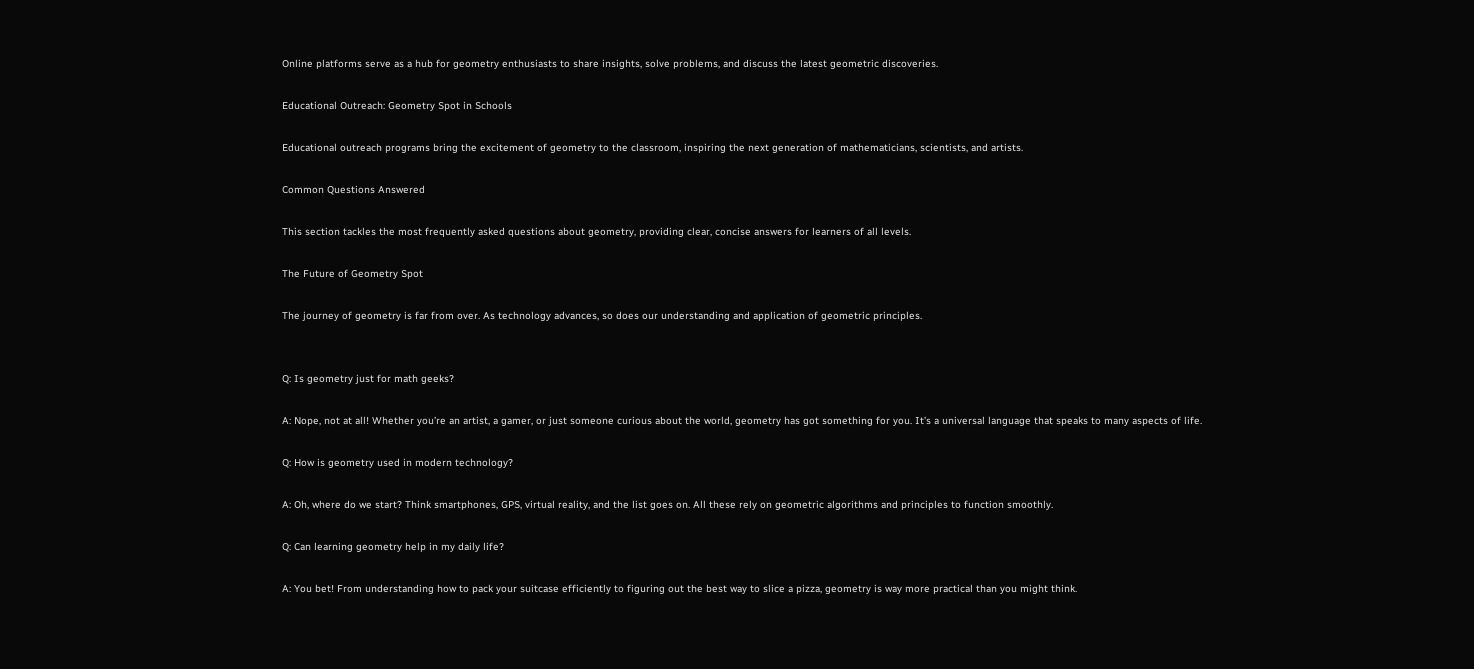Online platforms serve as a hub for geometry enthusiasts to share insights, solve problems, and discuss the latest geometric discoveries.

Educational Outreach: Geometry Spot in Schools

Educational outreach programs bring the excitement of geometry to the classroom, inspiring the next generation of mathematicians, scientists, and artists.

Common Questions Answered

This section tackles the most frequently asked questions about geometry, providing clear, concise answers for learners of all levels.

The Future of Geometry Spot

The journey of geometry is far from over. As technology advances, so does our understanding and application of geometric principles.


Q: Is geometry just for math geeks?

A: Nope, not at all! Whether you’re an artist, a gamer, or just someone curious about the world, geometry has got something for you. It’s a universal language that speaks to many aspects of life.

Q: How is geometry used in modern technology?

A: Oh, where do we start? Think smartphones, GPS, virtual reality, and the list goes on. All these rely on geometric algorithms and principles to function smoothly.

Q: Can learning geometry help in my daily life?

A: You bet! From understanding how to pack your suitcase efficiently to figuring out the best way to slice a pizza, geometry is way more practical than you might think.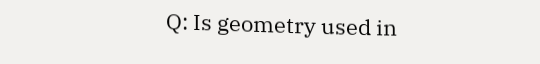Q: Is geometry used in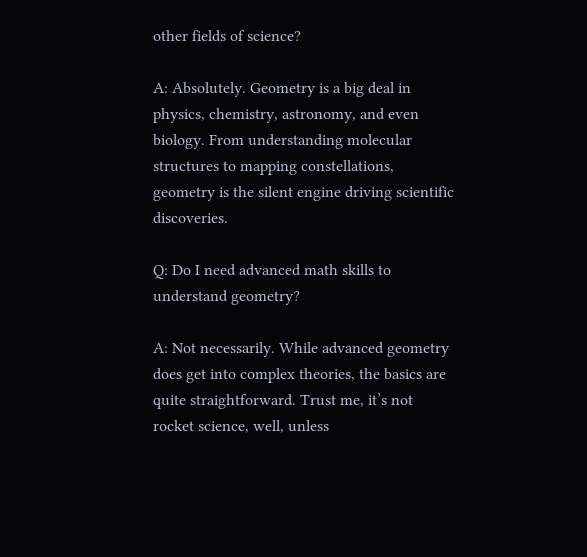other fields of science?

A: Absolutely. Geometry is a big deal in physics, chemistry, astronomy, and even biology. From understanding molecular structures to mapping constellations, geometry is the silent engine driving scientific discoveries.

Q: Do I need advanced math skills to understand geometry?

A: Not necessarily. While advanced geometry does get into complex theories, the basics are quite straightforward. Trust me, it’s not rocket science, well, unless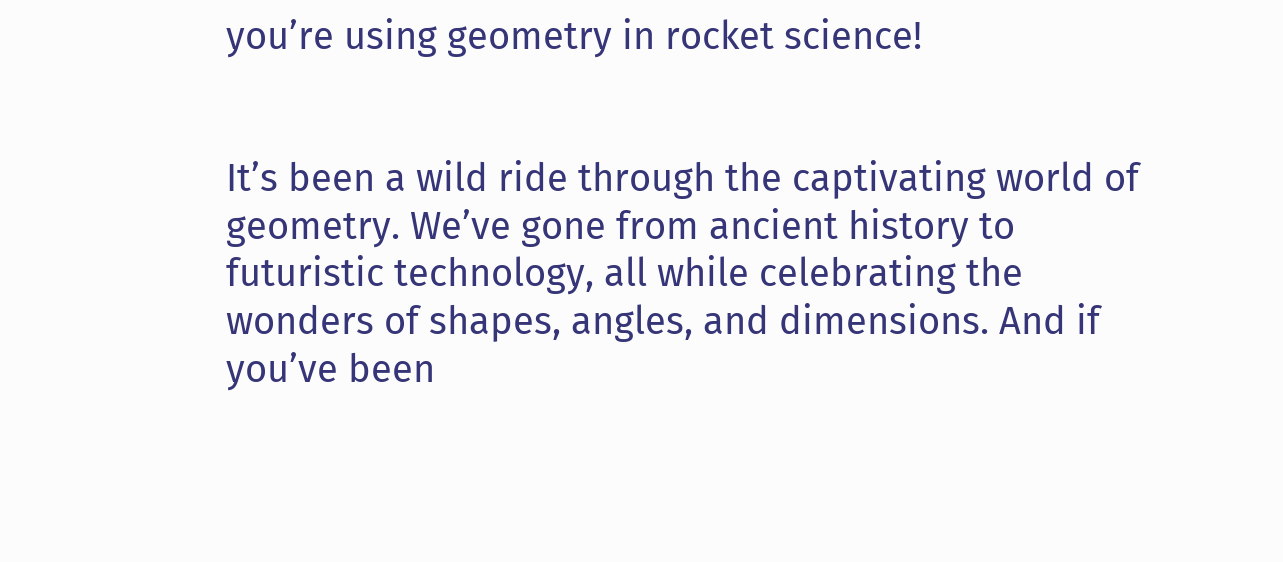you’re using geometry in rocket science!


It’s been a wild ride through the captivating world of geometry. We’ve gone from ancient history to futuristic technology, all while celebrating the wonders of shapes, angles, and dimensions. And if you’ve been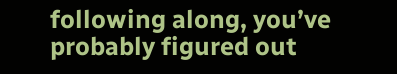following along, you’ve probably figured out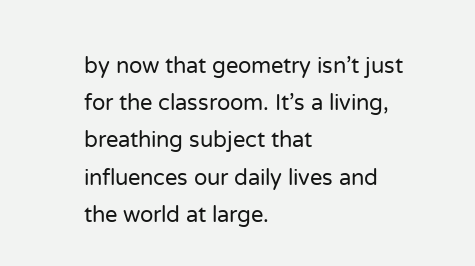by now that geometry isn’t just for the classroom. It’s a living, breathing subject that influences our daily lives and the world at large.